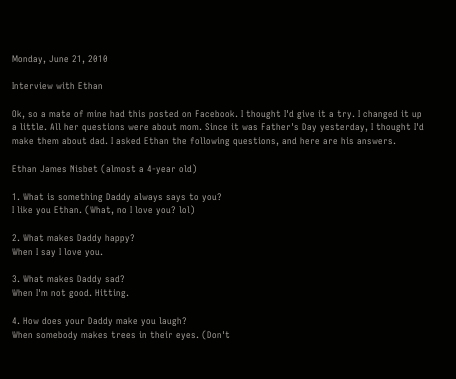Monday, June 21, 2010

Interview with Ethan

Ok, so a mate of mine had this posted on Facebook. I thought I'd give it a try. I changed it up a little. All her questions were about mom. Since it was Father's Day yesterday, I thought I'd make them about dad. I asked Ethan the following questions, and here are his answers.

Ethan James Nisbet (almost a 4-year old)

1. What is something Daddy always says to you?
I like you Ethan. (What, no I love you? lol)

2. What makes Daddy happy?
When I say I love you.

3. What makes Daddy sad?
When I'm not good. Hitting.

4. How does your Daddy make you laugh?
When somebody makes trees in their eyes. (Don't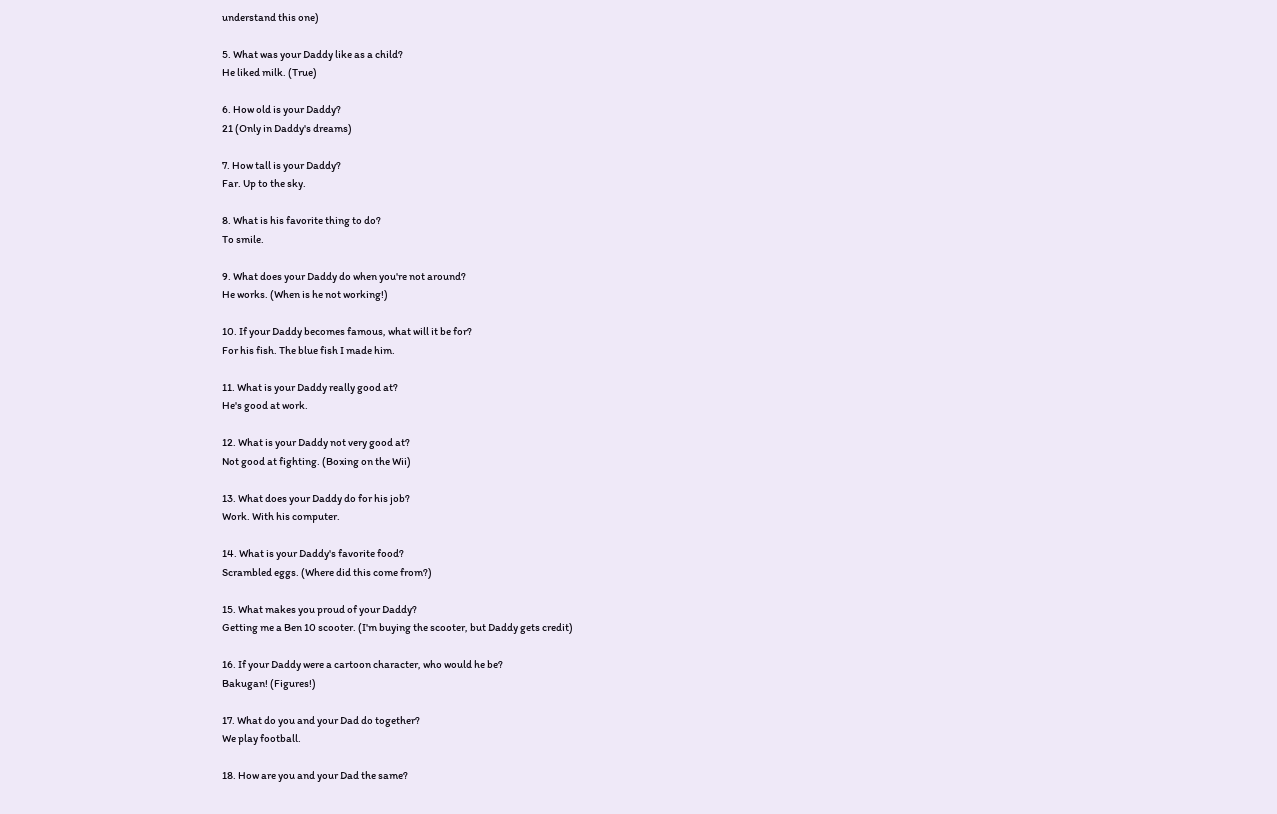understand this one)

5. What was your Daddy like as a child?
He liked milk. (True)

6. How old is your Daddy?
21 (Only in Daddy's dreams)

7. How tall is your Daddy?
Far. Up to the sky.

8. What is his favorite thing to do?
To smile.

9. What does your Daddy do when you're not around?
He works. (When is he not working!)

10. If your Daddy becomes famous, what will it be for?
For his fish. The blue fish I made him.

11. What is your Daddy really good at?
He's good at work.

12. What is your Daddy not very good at?
Not good at fighting. (Boxing on the Wii)

13. What does your Daddy do for his job?
Work. With his computer.

14. What is your Daddy's favorite food?
Scrambled eggs. (Where did this come from?)

15. What makes you proud of your Daddy?
Getting me a Ben 10 scooter. (I'm buying the scooter, but Daddy gets credit)

16. If your Daddy were a cartoon character, who would he be?
Bakugan! (Figures!)

17. What do you and your Dad do together?
We play football.

18. How are you and your Dad the same?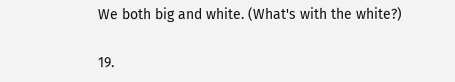We both big and white. (What's with the white?)

19.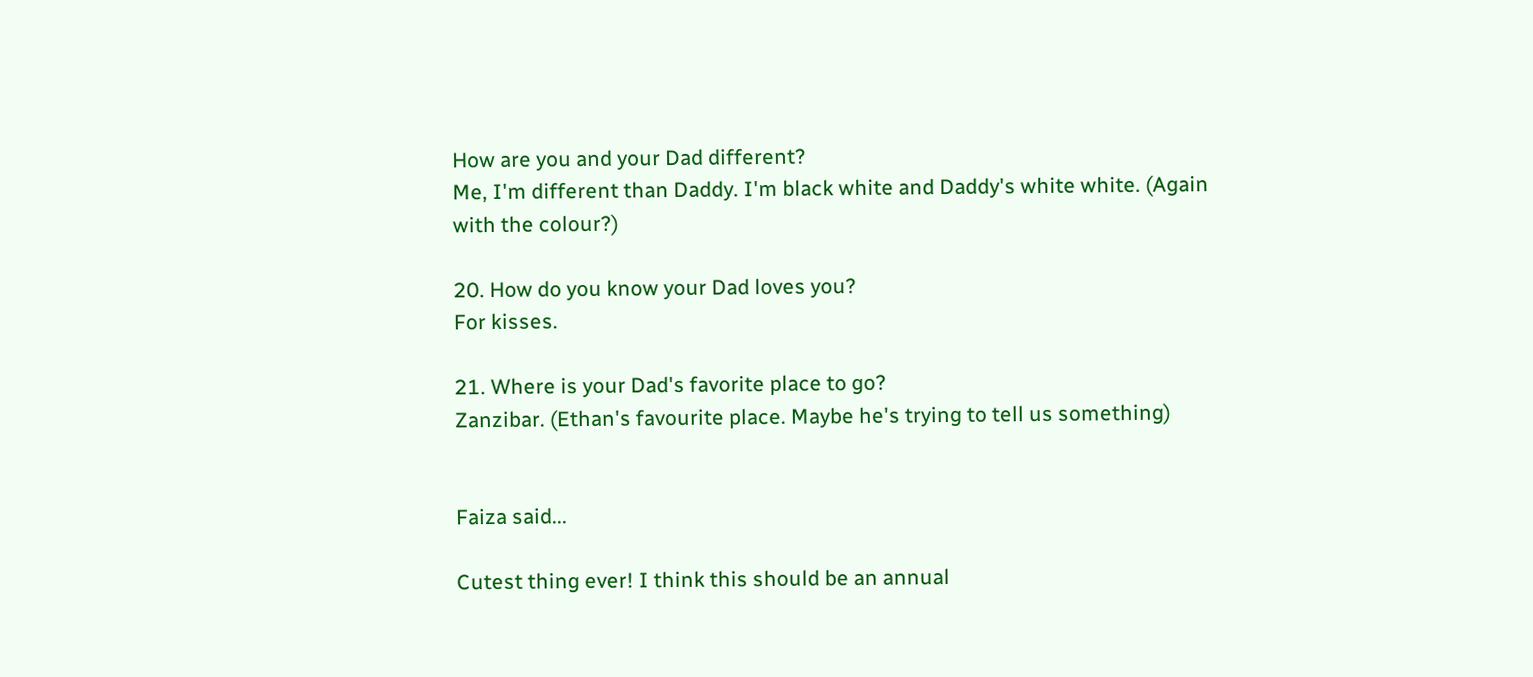How are you and your Dad different?
Me, I'm different than Daddy. I'm black white and Daddy's white white. (Again with the colour?)

20. How do you know your Dad loves you?
For kisses.

21. Where is your Dad's favorite place to go?
Zanzibar. (Ethan's favourite place. Maybe he's trying to tell us something)


Faiza said...

Cutest thing ever! I think this should be an annual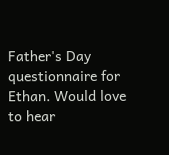Father's Day questionnaire for Ethan. Would love to hear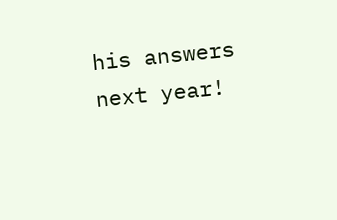his answers next year!